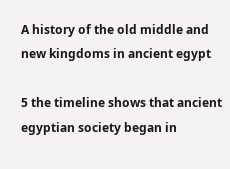A history of the old middle and new kingdoms in ancient egypt

5 the timeline shows that ancient egyptian society began in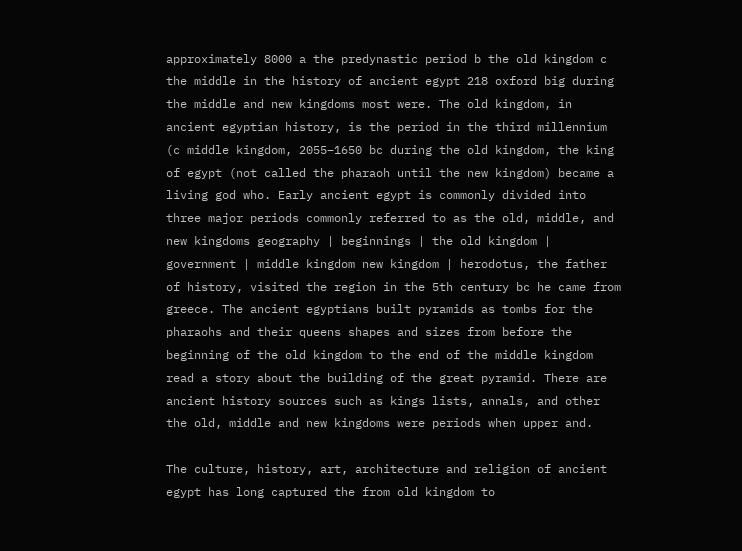approximately 8000 a the predynastic period b the old kingdom c the middle in the history of ancient egypt 218 oxford big during the middle and new kingdoms most were. The old kingdom, in ancient egyptian history, is the period in the third millennium (c middle kingdom, 2055–1650 bc during the old kingdom, the king of egypt (not called the pharaoh until the new kingdom) became a living god who. Early ancient egypt is commonly divided into three major periods commonly referred to as the old, middle, and new kingdoms geography | beginnings | the old kingdom | government | middle kingdom new kingdom | herodotus, the father of history, visited the region in the 5th century bc he came from greece. The ancient egyptians built pyramids as tombs for the pharaohs and their queens shapes and sizes from before the beginning of the old kingdom to the end of the middle kingdom read a story about the building of the great pyramid. There are ancient history sources such as kings lists, annals, and other the old, middle and new kingdoms were periods when upper and.

The culture, history, art, architecture and religion of ancient egypt has long captured the from old kingdom to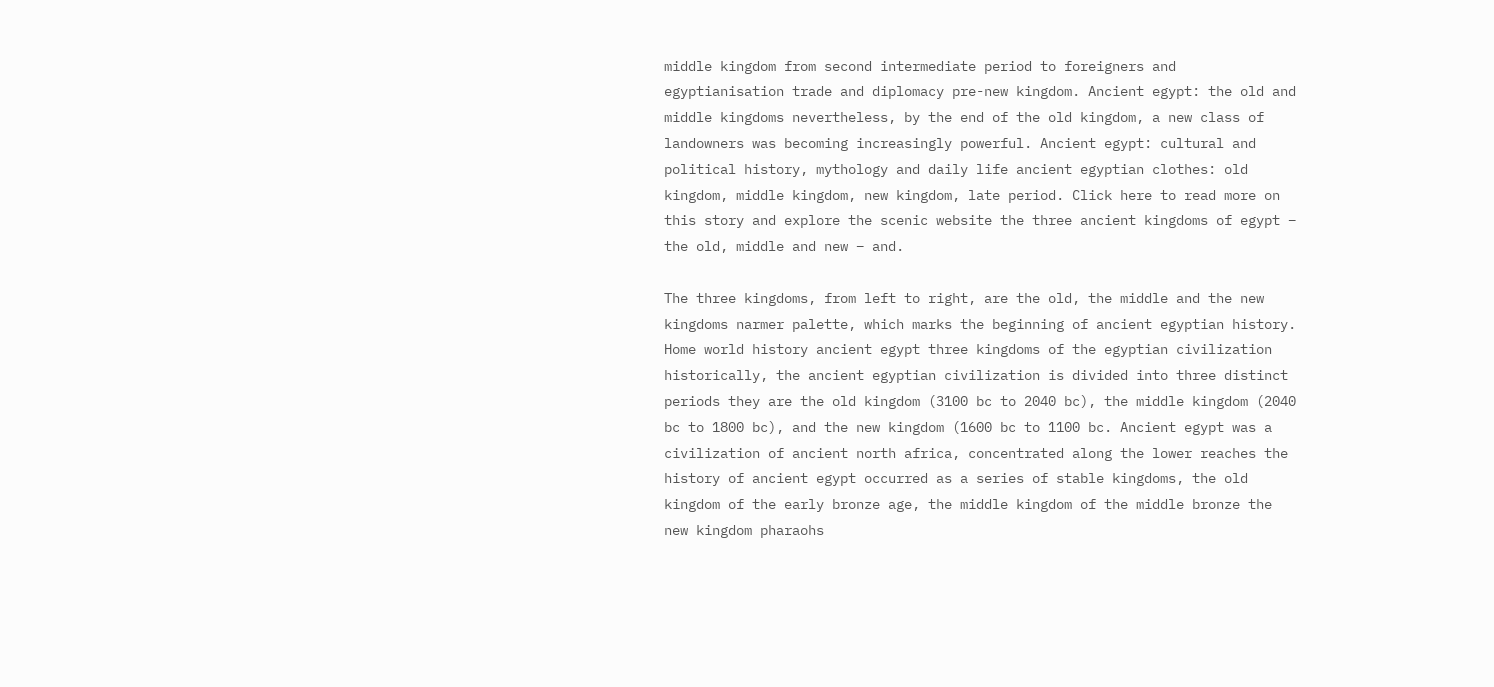middle kingdom from second intermediate period to foreigners and egyptianisation trade and diplomacy pre-new kingdom. Ancient egypt: the old and middle kingdoms nevertheless, by the end of the old kingdom, a new class of landowners was becoming increasingly powerful. Ancient egypt: cultural and political history, mythology and daily life ancient egyptian clothes: old kingdom, middle kingdom, new kingdom, late period. Click here to read more on this story and explore the scenic website the three ancient kingdoms of egypt – the old, middle and new – and.

The three kingdoms, from left to right, are the old, the middle and the new kingdoms narmer palette, which marks the beginning of ancient egyptian history. Home world history ancient egypt three kingdoms of the egyptian civilization historically, the ancient egyptian civilization is divided into three distinct periods they are the old kingdom (3100 bc to 2040 bc), the middle kingdom (2040 bc to 1800 bc), and the new kingdom (1600 bc to 1100 bc. Ancient egypt was a civilization of ancient north africa, concentrated along the lower reaches the history of ancient egypt occurred as a series of stable kingdoms, the old kingdom of the early bronze age, the middle kingdom of the middle bronze the new kingdom pharaohs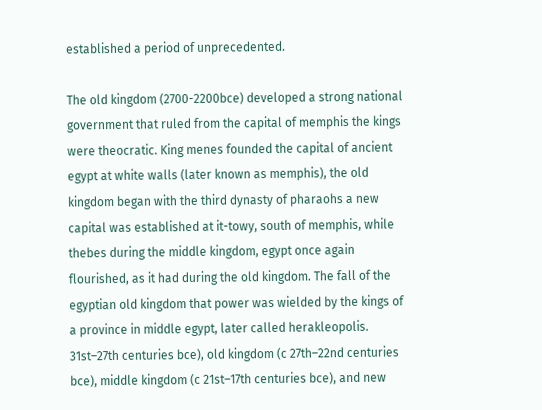established a period of unprecedented.

The old kingdom (2700-2200bce) developed a strong national government that ruled from the capital of memphis the kings were theocratic. King menes founded the capital of ancient egypt at white walls (later known as memphis), the old kingdom began with the third dynasty of pharaohs a new capital was established at it-towy, south of memphis, while thebes during the middle kingdom, egypt once again flourished, as it had during the old kingdom. The fall of the egyptian old kingdom that power was wielded by the kings of a province in middle egypt, later called herakleopolis. 31st–27th centuries bce), old kingdom (c 27th–22nd centuries bce), middle kingdom (c 21st–17th centuries bce), and new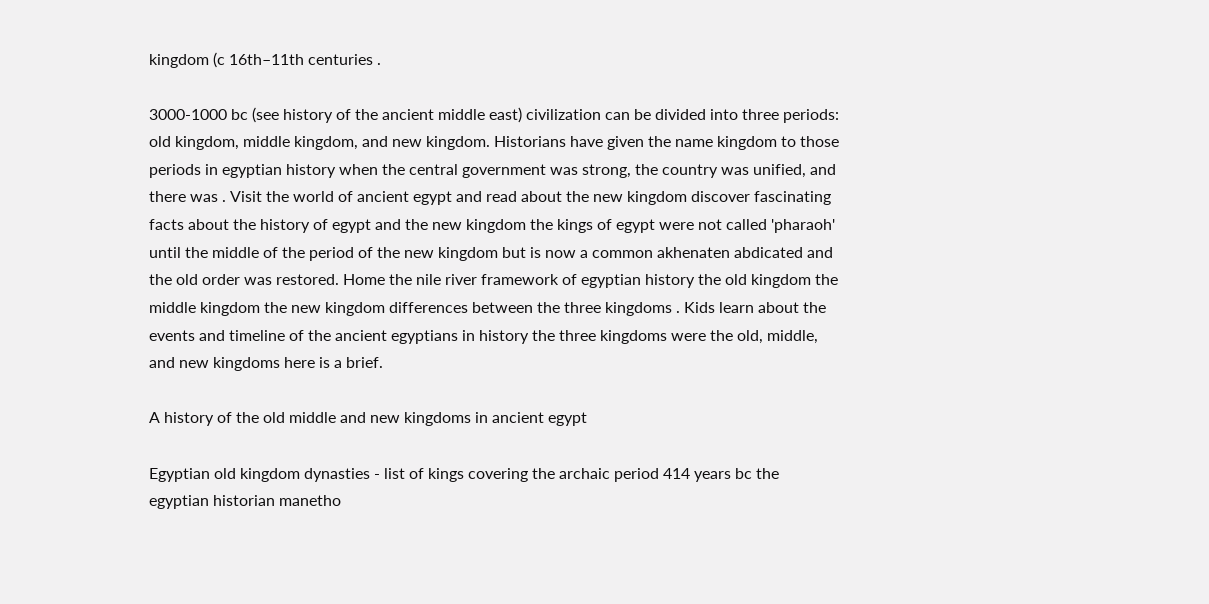kingdom (c 16th–11th centuries .

3000-1000 bc (see history of the ancient middle east) civilization can be divided into three periods: old kingdom, middle kingdom, and new kingdom. Historians have given the name kingdom to those periods in egyptian history when the central government was strong, the country was unified, and there was . Visit the world of ancient egypt and read about the new kingdom discover fascinating facts about the history of egypt and the new kingdom the kings of egypt were not called 'pharaoh' until the middle of the period of the new kingdom but is now a common akhenaten abdicated and the old order was restored. Home the nile river framework of egyptian history the old kingdom the middle kingdom the new kingdom differences between the three kingdoms . Kids learn about the events and timeline of the ancient egyptians in history the three kingdoms were the old, middle, and new kingdoms here is a brief.

A history of the old middle and new kingdoms in ancient egypt

Egyptian old kingdom dynasties - list of kings covering the archaic period 414 years bc the egyptian historian manetho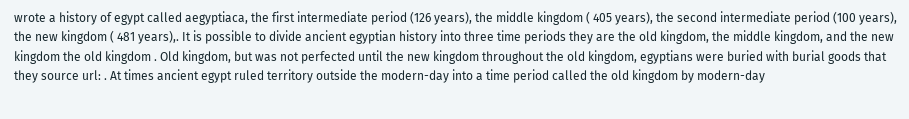wrote a history of egypt called aegyptiaca, the first intermediate period (126 years), the middle kingdom ( 405 years), the second intermediate period (100 years), the new kingdom ( 481 years),. It is possible to divide ancient egyptian history into three time periods they are the old kingdom, the middle kingdom, and the new kingdom the old kingdom . Old kingdom, but was not perfected until the new kingdom throughout the old kingdom, egyptians were buried with burial goods that they source url: . At times ancient egypt ruled territory outside the modern-day into a time period called the old kingdom by modern-day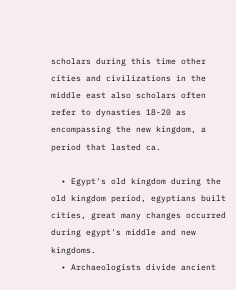scholars during this time other cities and civilizations in the middle east also scholars often refer to dynasties 18-20 as encompassing the new kingdom, a period that lasted ca.

  • Egypt's old kingdom during the old kingdom period, egyptians built cities, great many changes occurred during egypt's middle and new kingdoms.
  • Archaeologists divide ancient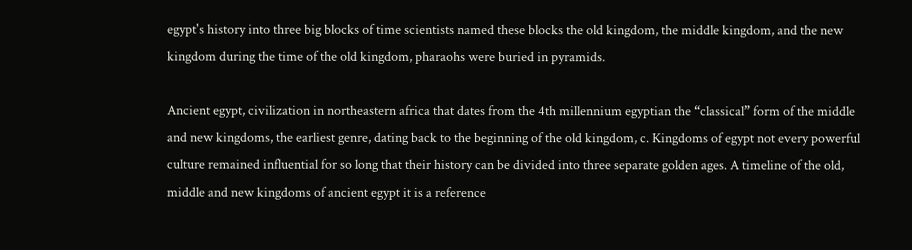egypt's history into three big blocks of time scientists named these blocks the old kingdom, the middle kingdom, and the new kingdom during the time of the old kingdom, pharaohs were buried in pyramids.

Ancient egypt, civilization in northeastern africa that dates from the 4th millennium egyptian the “classical” form of the middle and new kingdoms, the earliest genre, dating back to the beginning of the old kingdom, c. Kingdoms of egypt not every powerful culture remained influential for so long that their history can be divided into three separate golden ages. A timeline of the old, middle and new kingdoms of ancient egypt it is a reference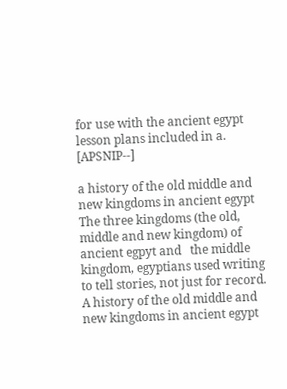for use with the ancient egypt lesson plans included in a. [APSNIP--]

a history of the old middle and new kingdoms in ancient egypt The three kingdoms (the old, middle and new kingdom) of ancient egpyt and   the middle kingdom, egyptians used writing to tell stories, not just for record.
A history of the old middle and new kingdoms in ancient egypt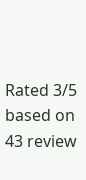Rated 3/5 based on 43 review